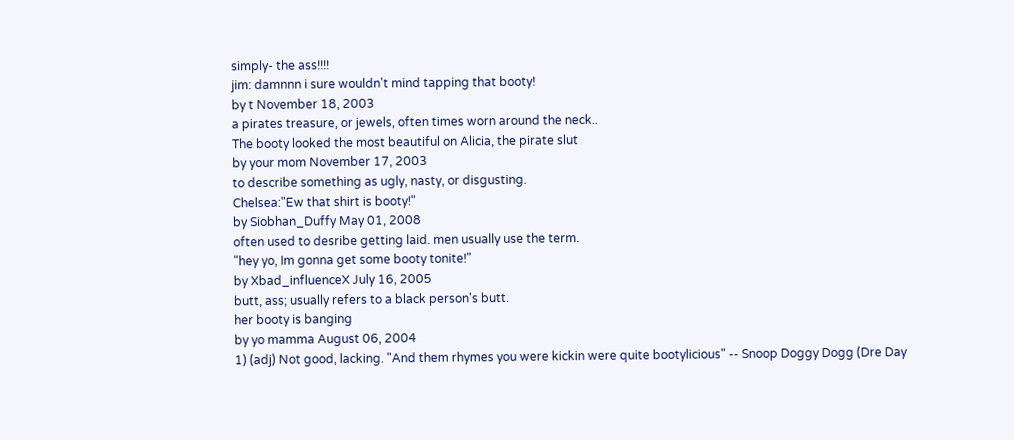simply- the ass!!!!
jim: damnnn i sure wouldn't mind tapping that booty!
by t November 18, 2003
a pirates treasure, or jewels, often times worn around the neck..
The booty looked the most beautiful on Alicia, the pirate slut
by your mom November 17, 2003
to describe something as ugly, nasty, or disgusting.
Chelsea:"Ew that shirt is booty!"
by Siobhan_Duffy May 01, 2008
often used to desribe getting laid. men usually use the term.
"hey yo, Im gonna get some booty tonite!"
by Xbad_influenceX July 16, 2005
butt, ass; usually refers to a black person's butt.
her booty is banging
by yo mamma August 06, 2004
1) (adj) Not good, lacking. "And them rhymes you were kickin were quite bootylicious" -- Snoop Doggy Dogg (Dre Day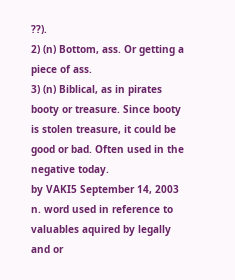??).
2) (n) Bottom, ass. Or getting a piece of ass.
3) (n) Biblical, as in pirates booty or treasure. Since booty is stolen treasure, it could be good or bad. Often used in the negative today.
by VAKI5 September 14, 2003
n. word used in reference to valuables aquired by legally and or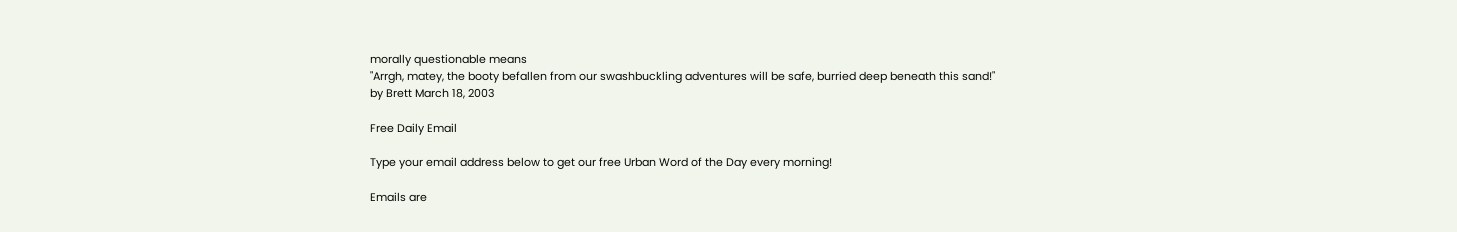morally questionable means
"Arrgh, matey, the booty befallen from our swashbuckling adventures will be safe, burried deep beneath this sand!"
by Brett March 18, 2003

Free Daily Email

Type your email address below to get our free Urban Word of the Day every morning!

Emails are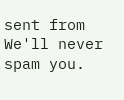sent from We'll never spam you.